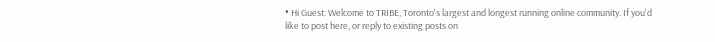• Hi Guest: Welcome to TRIBE, Toronto's largest and longest running online community. If you'd like to post here, or reply to existing posts on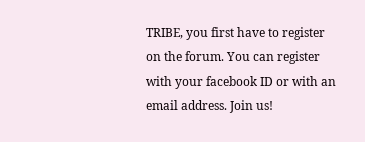TRIBE, you first have to register on the forum. You can register with your facebook ID or with an email address. Join us!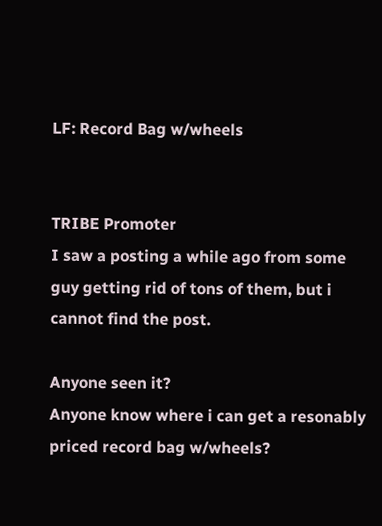LF: Record Bag w/wheels


TRIBE Promoter
I saw a posting a while ago from some guy getting rid of tons of them, but i cannot find the post.

Anyone seen it?
Anyone know where i can get a resonably priced record bag w/wheels?